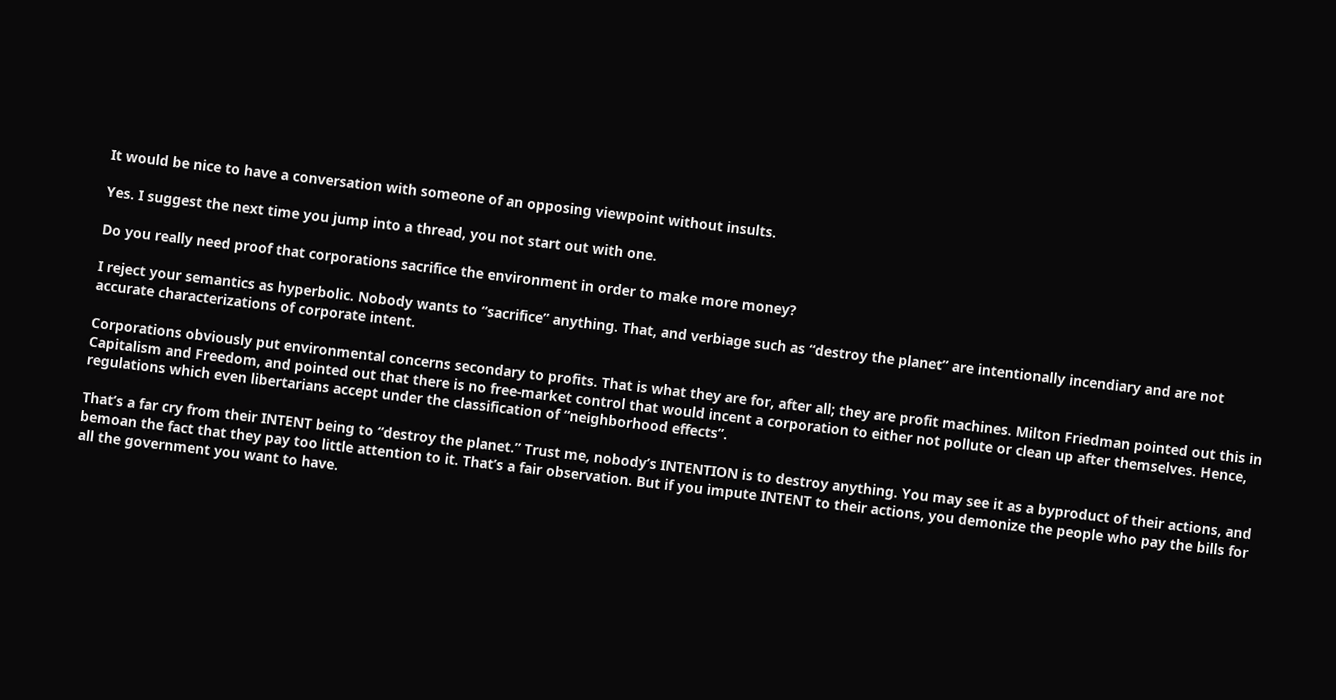It would be nice to have a conversation with someone of an opposing viewpoint without insults.

Yes. I suggest the next time you jump into a thread, you not start out with one.

Do you really need proof that corporations sacrifice the environment in order to make more money?

I reject your semantics as hyperbolic. Nobody wants to “sacrifice” anything. That, and verbiage such as “destroy the planet” are intentionally incendiary and are not accurate characterizations of corporate intent.

Corporations obviously put environmental concerns secondary to profits. That is what they are for, after all; they are profit machines. Milton Friedman pointed out this in Capitalism and Freedom, and pointed out that there is no free-market control that would incent a corporation to either not pollute or clean up after themselves. Hence, regulations which even libertarians accept under the classification of “neighborhood effects”.

That’s a far cry from their INTENT being to “destroy the planet.” Trust me, nobody’s INTENTION is to destroy anything. You may see it as a byproduct of their actions, and bemoan the fact that they pay too little attention to it. That’s a fair observation. But if you impute INTENT to their actions, you demonize the people who pay the bills for all the government you want to have.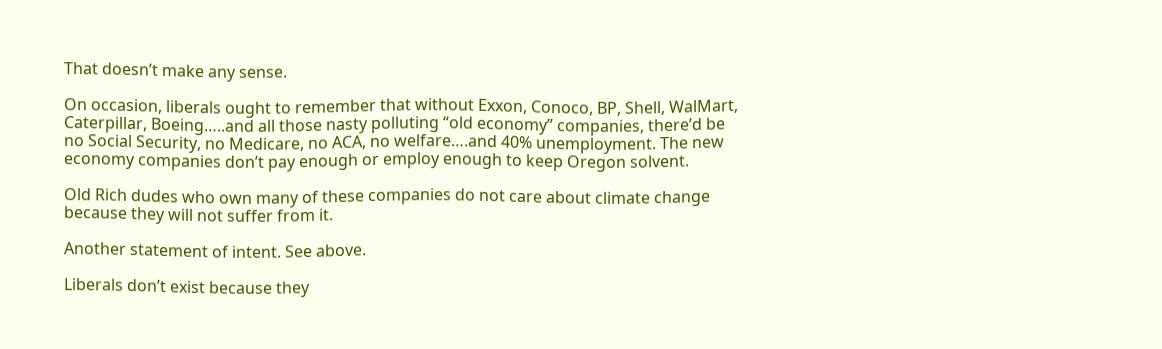That doesn’t make any sense.

On occasion, liberals ought to remember that without Exxon, Conoco, BP, Shell, WalMart, Caterpillar, Boeing…..and all those nasty polluting “old economy” companies, there’d be no Social Security, no Medicare, no ACA, no welfare….and 40% unemployment. The new economy companies don’t pay enough or employ enough to keep Oregon solvent.

Old Rich dudes who own many of these companies do not care about climate change because they will not suffer from it.

Another statement of intent. See above.

Liberals don’t exist because they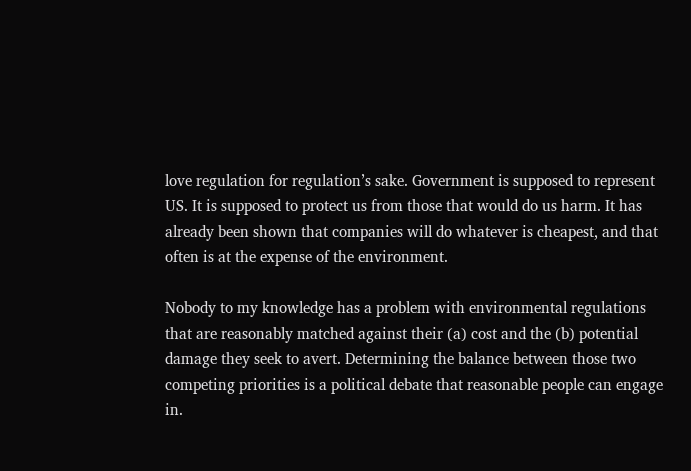love regulation for regulation’s sake. Government is supposed to represent US. It is supposed to protect us from those that would do us harm. It has already been shown that companies will do whatever is cheapest, and that often is at the expense of the environment.

Nobody to my knowledge has a problem with environmental regulations that are reasonably matched against their (a) cost and the (b) potential damage they seek to avert. Determining the balance between those two competing priorities is a political debate that reasonable people can engage in.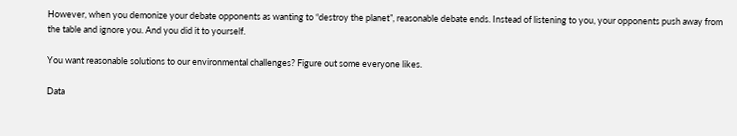However, when you demonize your debate opponents as wanting to “destroy the planet”, reasonable debate ends. Instead of listening to you, your opponents push away from the table and ignore you. And you did it to yourself.

You want reasonable solutions to our environmental challenges? Figure out some everyone likes.

Data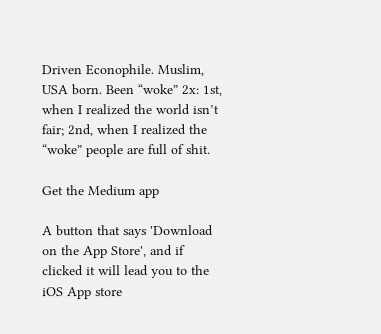Driven Econophile. Muslim, USA born. Been “woke” 2x: 1st, when I realized the world isn’t fair; 2nd, when I realized the “woke” people are full of shit.

Get the Medium app

A button that says 'Download on the App Store', and if clicked it will lead you to the iOS App store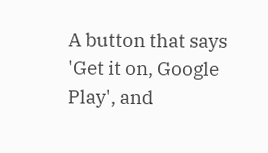A button that says 'Get it on, Google Play', and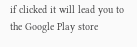if clicked it will lead you to the Google Play store